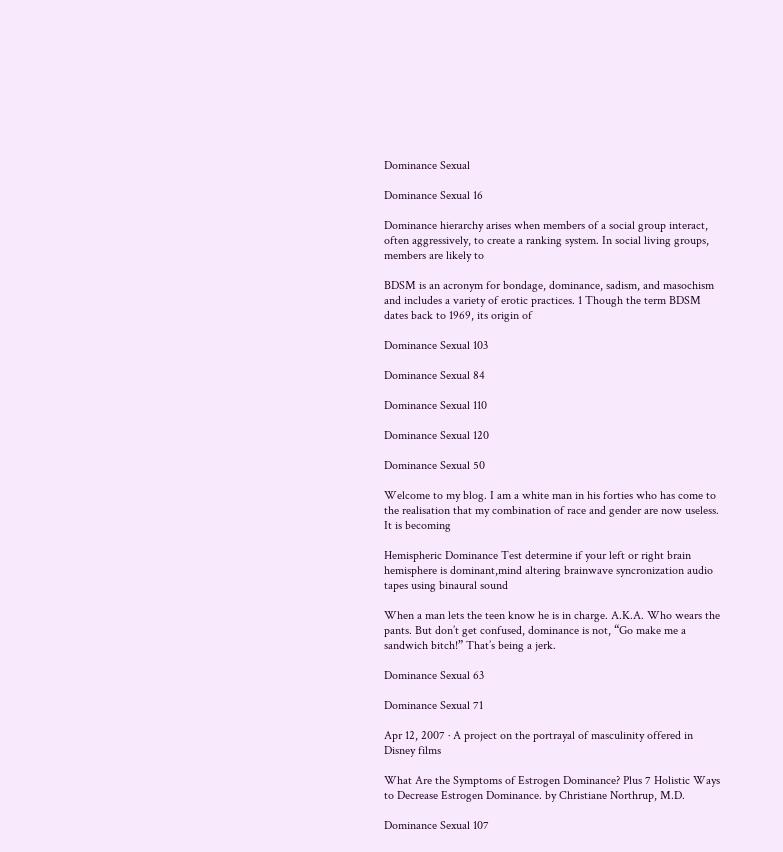Dominance Sexual

Dominance Sexual 16

Dominance hierarchy arises when members of a social group interact, often aggressively, to create a ranking system. In social living groups, members are likely to

BDSM is an acronym for bondage, dominance, sadism, and masochism and includes a variety of erotic practices. 1 Though the term BDSM dates back to 1969, its origin of

Dominance Sexual 103

Dominance Sexual 84

Dominance Sexual 110

Dominance Sexual 120

Dominance Sexual 50

Welcome to my blog. I am a white man in his forties who has come to the realisation that my combination of race and gender are now useless. It is becoming

Hemispheric Dominance Test determine if your left or right brain hemisphere is dominant,mind altering brainwave syncronization audio tapes using binaural sound

When a man lets the teen know he is in charge. A.K.A. Who wears the pants. But don’t get confused, dominance is not, “Go make me a sandwich bitch!” That’s being a jerk.

Dominance Sexual 63

Dominance Sexual 71

Apr 12, 2007 · A project on the portrayal of masculinity offered in Disney films

What Are the Symptoms of Estrogen Dominance? Plus 7 Holistic Ways to Decrease Estrogen Dominance. by Christiane Northrup, M.D.

Dominance Sexual 107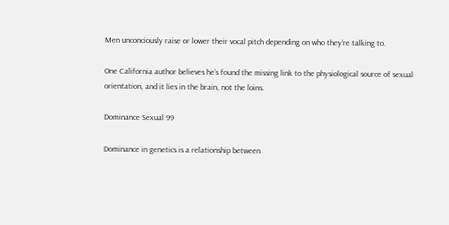Men unconciously raise or lower their vocal pitch depending on who they’re talking to.

One California author believes he’s found the missing link to the physiological source of sexual orientation, and it lies in the brain, not the loins.

Dominance Sexual 99

Dominance in genetics is a relationship between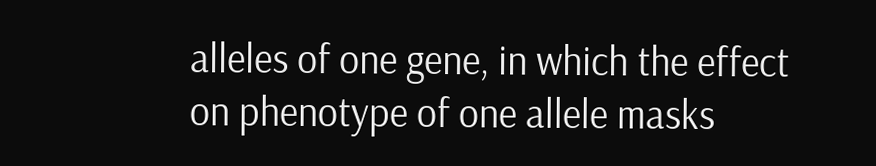alleles of one gene, in which the effect on phenotype of one allele masks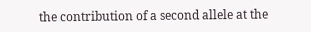the contribution of a second allele at the